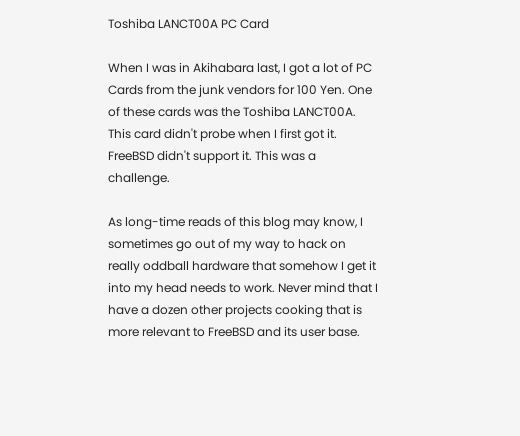Toshiba LANCT00A PC Card

When I was in Akihabara last, I got a lot of PC Cards from the junk vendors for 100 Yen. One of these cards was the Toshiba LANCT00A. This card didn't probe when I first got it. FreeBSD didn't support it. This was a challenge.

As long-time reads of this blog may know, I sometimes go out of my way to hack on really oddball hardware that somehow I get it into my head needs to work. Never mind that I have a dozen other projects cooking that is more relevant to FreeBSD and its user base.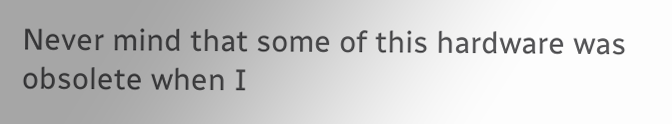Never mind that some of this hardware was obsolete when I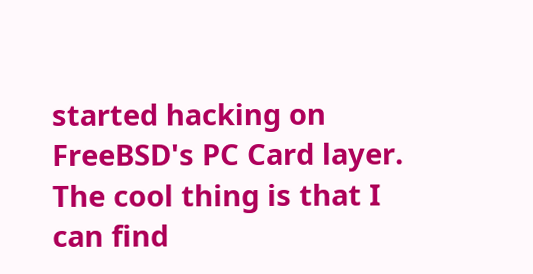started hacking on FreeBSD's PC Card layer. The cool thing is that I can find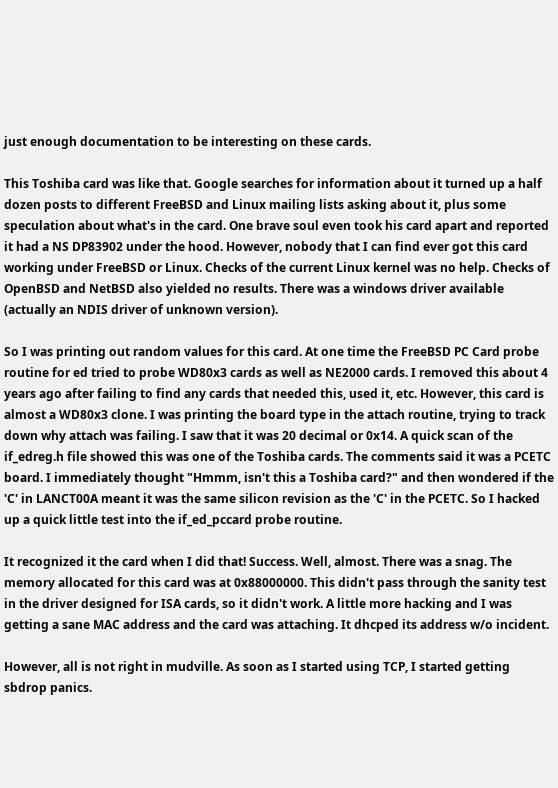just enough documentation to be interesting on these cards.

This Toshiba card was like that. Google searches for information about it turned up a half dozen posts to different FreeBSD and Linux mailing lists asking about it, plus some speculation about what's in the card. One brave soul even took his card apart and reported it had a NS DP83902 under the hood. However, nobody that I can find ever got this card working under FreeBSD or Linux. Checks of the current Linux kernel was no help. Checks of OpenBSD and NetBSD also yielded no results. There was a windows driver available (actually an NDIS driver of unknown version).

So I was printing out random values for this card. At one time the FreeBSD PC Card probe routine for ed tried to probe WD80x3 cards as well as NE2000 cards. I removed this about 4 years ago after failing to find any cards that needed this, used it, etc. However, this card is almost a WD80x3 clone. I was printing the board type in the attach routine, trying to track down why attach was failing. I saw that it was 20 decimal or 0x14. A quick scan of the if_edreg.h file showed this was one of the Toshiba cards. The comments said it was a PCETC board. I immediately thought "Hmmm, isn't this a Toshiba card?" and then wondered if the 'C' in LANCT00A meant it was the same silicon revision as the 'C' in the PCETC. So I hacked up a quick little test into the if_ed_pccard probe routine.

It recognized it the card when I did that! Success. Well, almost. There was a snag. The memory allocated for this card was at 0x88000000. This didn't pass through the sanity test in the driver designed for ISA cards, so it didn't work. A little more hacking and I was getting a sane MAC address and the card was attaching. It dhcped its address w/o incident.

However, all is not right in mudville. As soon as I started using TCP, I started getting sbdrop panics.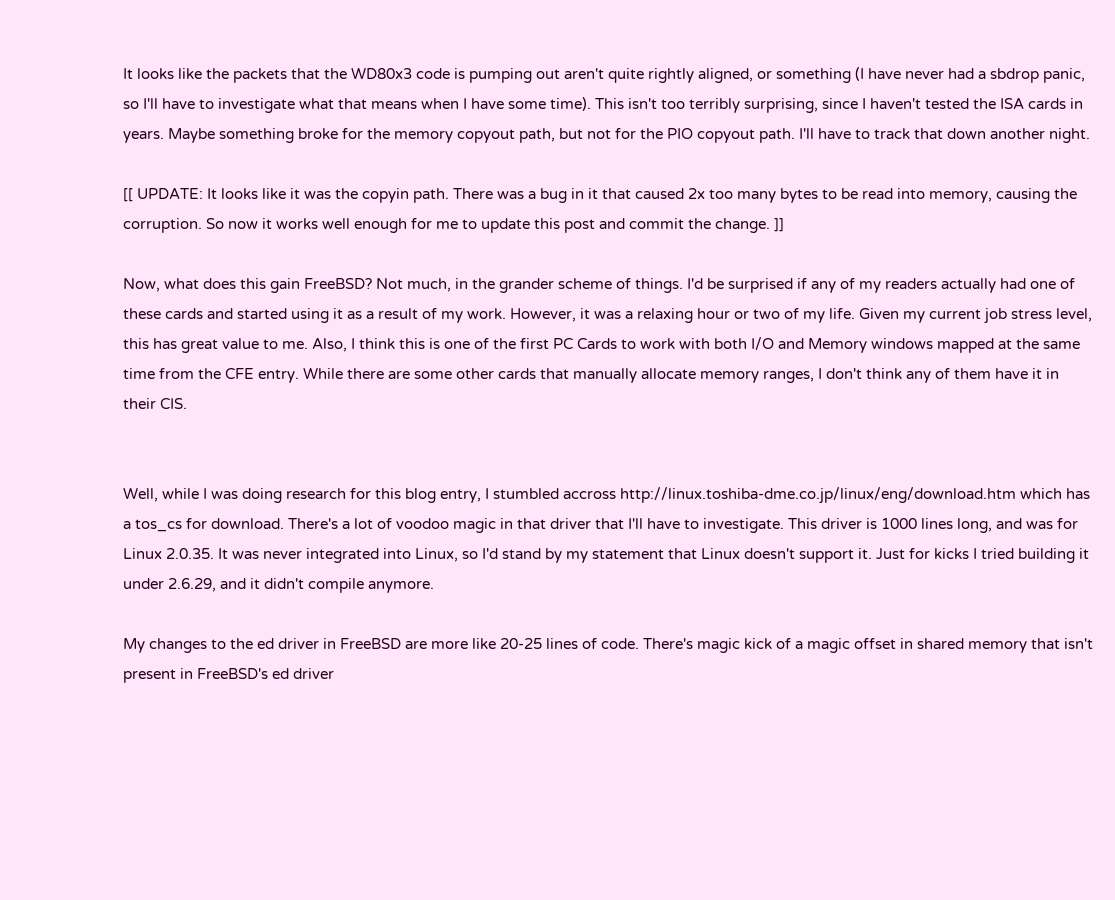It looks like the packets that the WD80x3 code is pumping out aren't quite rightly aligned, or something (I have never had a sbdrop panic, so I'll have to investigate what that means when I have some time). This isn't too terribly surprising, since I haven't tested the ISA cards in years. Maybe something broke for the memory copyout path, but not for the PIO copyout path. I'll have to track that down another night.

[[ UPDATE: It looks like it was the copyin path. There was a bug in it that caused 2x too many bytes to be read into memory, causing the corruption. So now it works well enough for me to update this post and commit the change. ]]

Now, what does this gain FreeBSD? Not much, in the grander scheme of things. I'd be surprised if any of my readers actually had one of these cards and started using it as a result of my work. However, it was a relaxing hour or two of my life. Given my current job stress level, this has great value to me. Also, I think this is one of the first PC Cards to work with both I/O and Memory windows mapped at the same time from the CFE entry. While there are some other cards that manually allocate memory ranges, I don't think any of them have it in their CIS.


Well, while I was doing research for this blog entry, I stumbled accross http://linux.toshiba-dme.co.jp/linux/eng/download.htm which has a tos_cs for download. There's a lot of voodoo magic in that driver that I'll have to investigate. This driver is 1000 lines long, and was for Linux 2.0.35. It was never integrated into Linux, so I'd stand by my statement that Linux doesn't support it. Just for kicks I tried building it under 2.6.29, and it didn't compile anymore.

My changes to the ed driver in FreeBSD are more like 20-25 lines of code. There's magic kick of a magic offset in shared memory that isn't present in FreeBSD's ed driver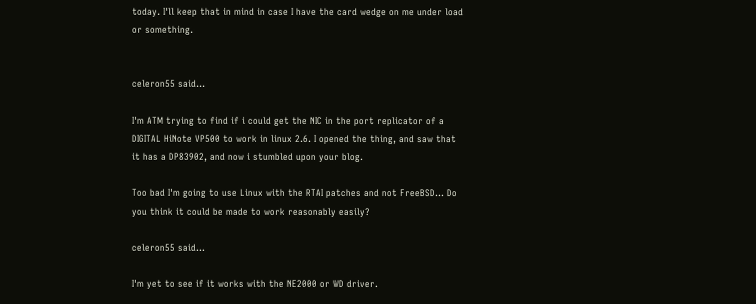today. I'll keep that in mind in case I have the card wedge on me under load or something.


celeron55 said...

I'm ATM trying to find if i could get the NIC in the port replicator of a DIGITAL HiNote VP500 to work in linux 2.6. I opened the thing, and saw that it has a DP83902, and now i stumbled upon your blog.

Too bad I'm going to use Linux with the RTAI patches and not FreeBSD... Do you think it could be made to work reasonably easily?

celeron55 said...

I'm yet to see if it works with the NE2000 or WD driver.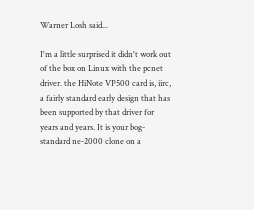Warner Losh said...

I'm a little surprised it didn't work out of the box on Linux with the pcnet driver. the HiNote VP500 card is, iirc, a fairly standard early design that has been supported by that driver for years and years. It is your bog-standard ne-2000 clone on a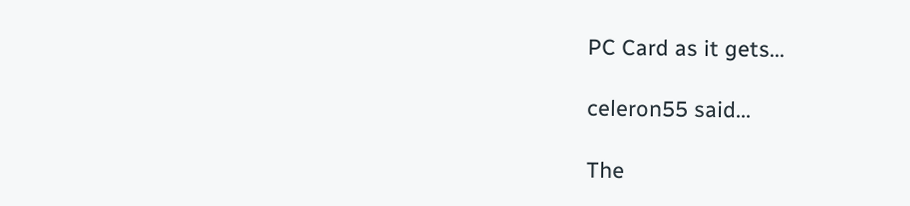PC Card as it gets...

celeron55 said...

The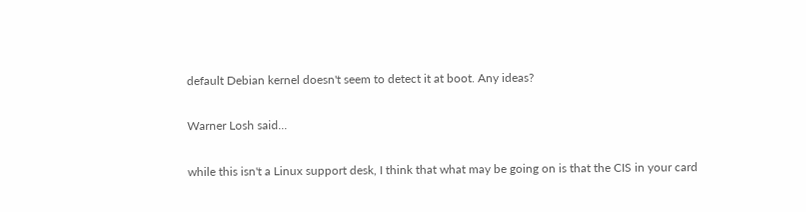default Debian kernel doesn't seem to detect it at boot. Any ideas?

Warner Losh said...

while this isn't a Linux support desk, I think that what may be going on is that the CIS in your card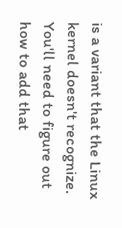is a variant that the Linux kernel doesn't recognize. You'll need to figure out how to add that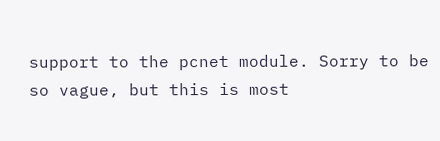support to the pcnet module. Sorry to be so vague, but this is most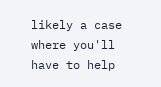likely a case where you'll have to help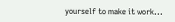yourself to make it work...